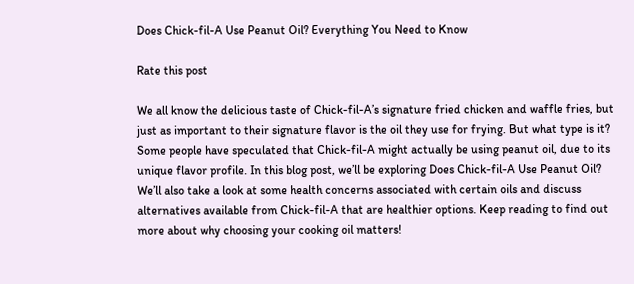Does Chick-fil-A Use Peanut Oil? Everything You Need to Know

Rate this post

We all know the delicious taste of Chick-fil-A’s signature fried chicken and waffle fries, but just as important to their signature flavor is the oil they use for frying. But what type is it? Some people have speculated that Chick-fil-A might actually be using peanut oil, due to its unique flavor profile. In this blog post, we’ll be exploring Does Chick-fil-A Use Peanut Oil? We’ll also take a look at some health concerns associated with certain oils and discuss alternatives available from Chick-fil-A that are healthier options. Keep reading to find out more about why choosing your cooking oil matters!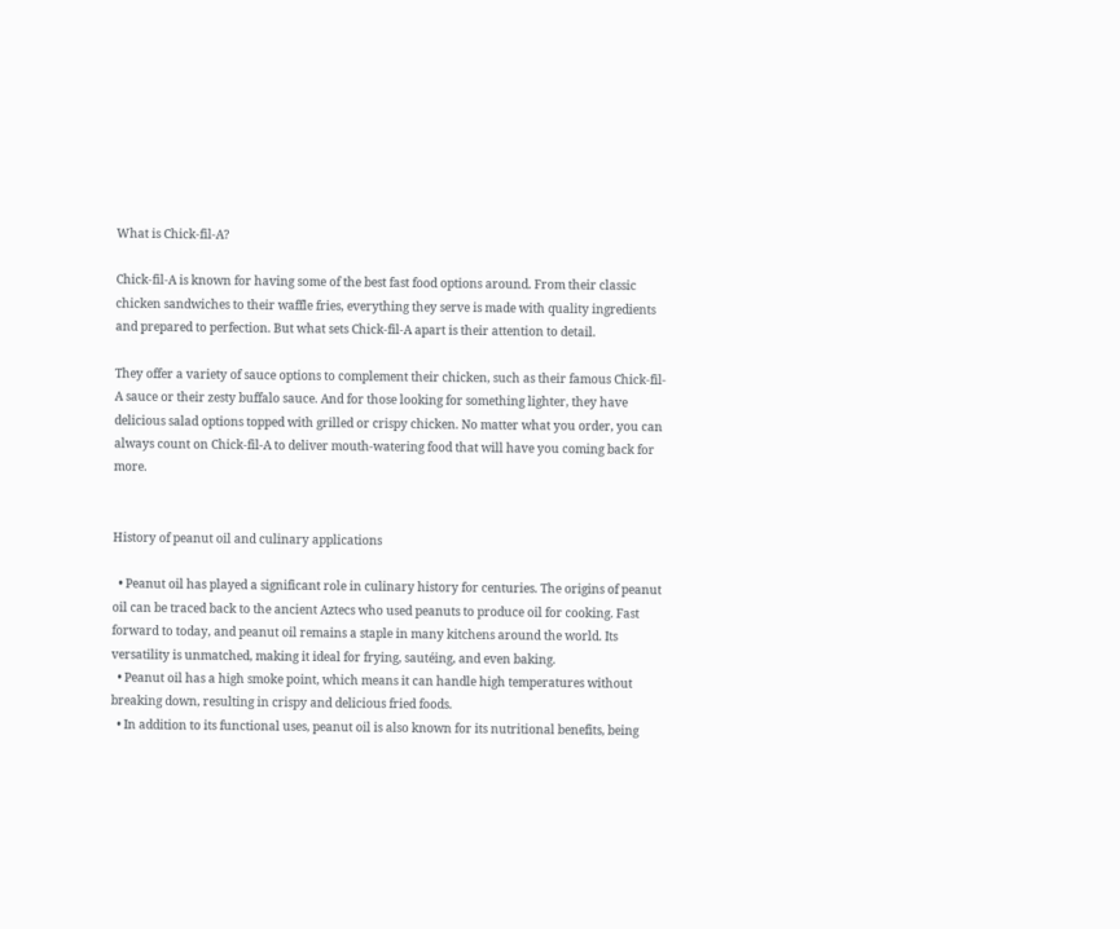What is Chick-fil-A?

Chick-fil-A is known for having some of the best fast food options around. From their classic chicken sandwiches to their waffle fries, everything they serve is made with quality ingredients and prepared to perfection. But what sets Chick-fil-A apart is their attention to detail.

They offer a variety of sauce options to complement their chicken, such as their famous Chick-fil-A sauce or their zesty buffalo sauce. And for those looking for something lighter, they have delicious salad options topped with grilled or crispy chicken. No matter what you order, you can always count on Chick-fil-A to deliver mouth-watering food that will have you coming back for more.


History of peanut oil and culinary applications

  • Peanut oil has played a significant role in culinary history for centuries. The origins of peanut oil can be traced back to the ancient Aztecs who used peanuts to produce oil for cooking. Fast forward to today, and peanut oil remains a staple in many kitchens around the world. Its versatility is unmatched, making it ideal for frying, sautéing, and even baking.
  • Peanut oil has a high smoke point, which means it can handle high temperatures without breaking down, resulting in crispy and delicious fried foods.
  • In addition to its functional uses, peanut oil is also known for its nutritional benefits, being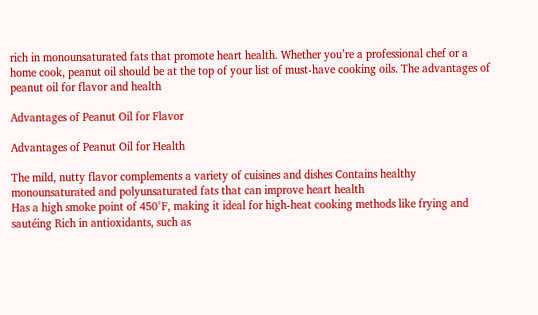rich in monounsaturated fats that promote heart health. Whether you’re a professional chef or a home cook, peanut oil should be at the top of your list of must-have cooking oils. The advantages of peanut oil for flavor and health

Advantages of Peanut Oil for Flavor

Advantages of Peanut Oil for Health

The mild, nutty flavor complements a variety of cuisines and dishes Contains healthy monounsaturated and polyunsaturated fats that can improve heart health
Has a high smoke point of 450°F, making it ideal for high-heat cooking methods like frying and sautéing Rich in antioxidants, such as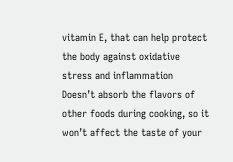vitamin E, that can help protect the body against oxidative stress and inflammation
Doesn’t absorb the flavors of other foods during cooking, so it won’t affect the taste of your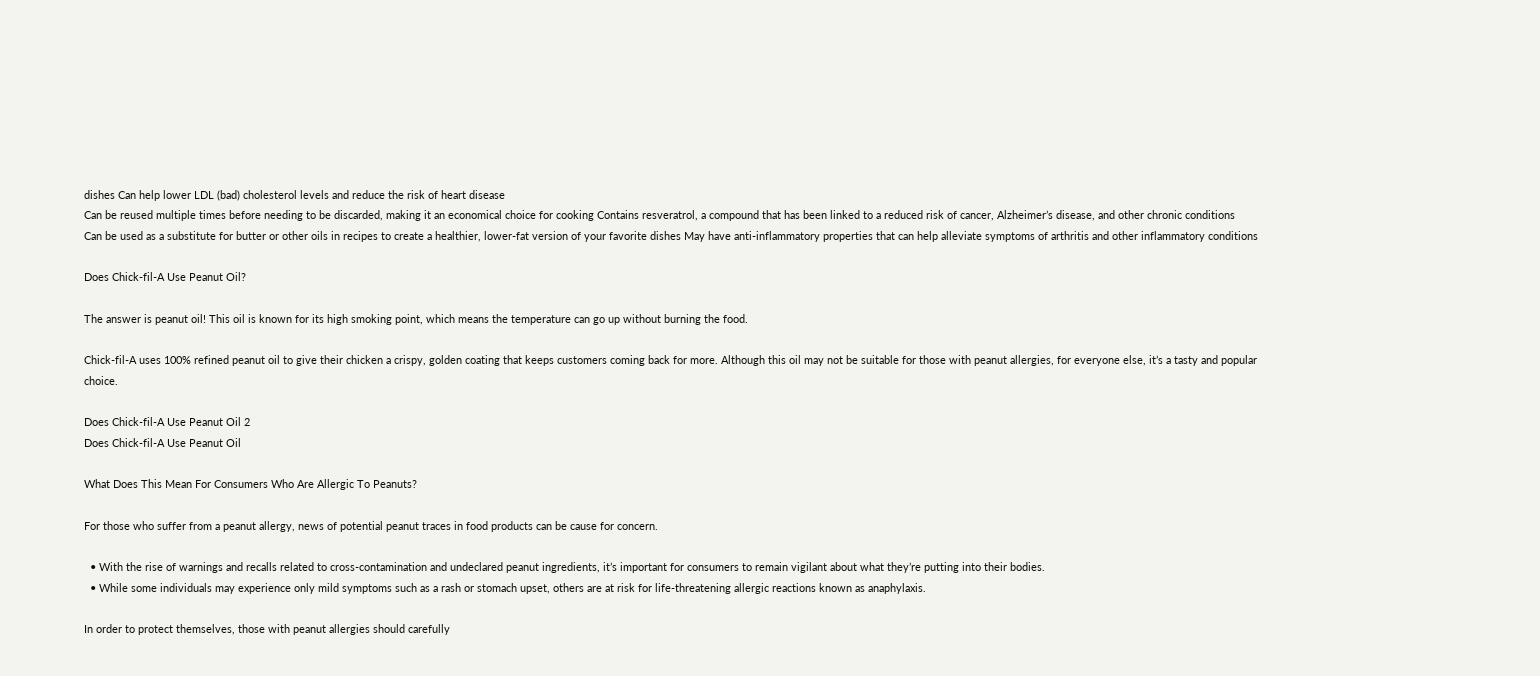dishes Can help lower LDL (bad) cholesterol levels and reduce the risk of heart disease
Can be reused multiple times before needing to be discarded, making it an economical choice for cooking Contains resveratrol, a compound that has been linked to a reduced risk of cancer, Alzheimer’s disease, and other chronic conditions
Can be used as a substitute for butter or other oils in recipes to create a healthier, lower-fat version of your favorite dishes May have anti-inflammatory properties that can help alleviate symptoms of arthritis and other inflammatory conditions

Does Chick-fil-A Use Peanut Oil?

The answer is peanut oil! This oil is known for its high smoking point, which means the temperature can go up without burning the food.

Chick-fil-A uses 100% refined peanut oil to give their chicken a crispy, golden coating that keeps customers coming back for more. Although this oil may not be suitable for those with peanut allergies, for everyone else, it’s a tasty and popular choice.

Does Chick-fil-A Use Peanut Oil 2
Does Chick-fil-A Use Peanut Oil

What Does This Mean For Consumers Who Are Allergic To Peanuts?

For those who suffer from a peanut allergy, news of potential peanut traces in food products can be cause for concern.

  • With the rise of warnings and recalls related to cross-contamination and undeclared peanut ingredients, it’s important for consumers to remain vigilant about what they’re putting into their bodies.
  • While some individuals may experience only mild symptoms such as a rash or stomach upset, others are at risk for life-threatening allergic reactions known as anaphylaxis.

In order to protect themselves, those with peanut allergies should carefully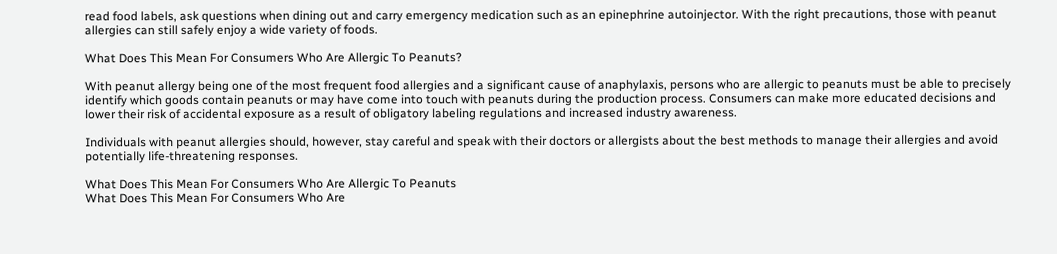read food labels, ask questions when dining out and carry emergency medication such as an epinephrine autoinjector. With the right precautions, those with peanut allergies can still safely enjoy a wide variety of foods.

What Does This Mean For Consumers Who Are Allergic To Peanuts?

With peanut allergy being one of the most frequent food allergies and a significant cause of anaphylaxis, persons who are allergic to peanuts must be able to precisely identify which goods contain peanuts or may have come into touch with peanuts during the production process. Consumers can make more educated decisions and lower their risk of accidental exposure as a result of obligatory labeling regulations and increased industry awareness.

Individuals with peanut allergies should, however, stay careful and speak with their doctors or allergists about the best methods to manage their allergies and avoid potentially life-threatening responses.

What Does This Mean For Consumers Who Are Allergic To Peanuts
What Does This Mean For Consumers Who Are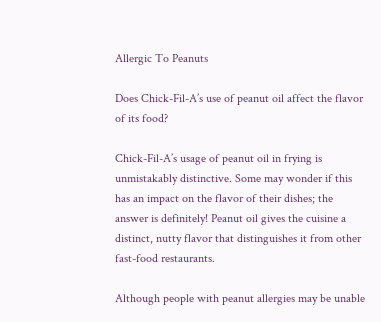Allergic To Peanuts

Does Chick-Fil-A’s use of peanut oil affect the flavor of its food?

Chick-Fil-A’s usage of peanut oil in frying is unmistakably distinctive. Some may wonder if this has an impact on the flavor of their dishes; the answer is definitely! Peanut oil gives the cuisine a distinct, nutty flavor that distinguishes it from other fast-food restaurants.

Although people with peanut allergies may be unable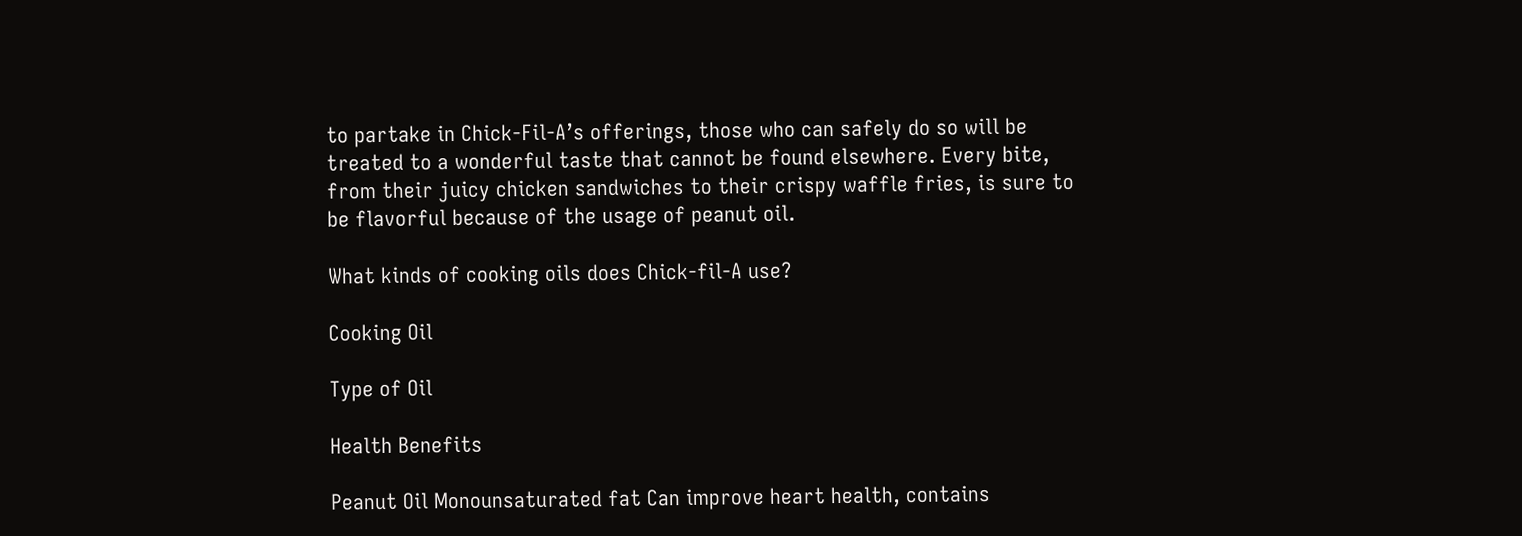to partake in Chick-Fil-A’s offerings, those who can safely do so will be treated to a wonderful taste that cannot be found elsewhere. Every bite, from their juicy chicken sandwiches to their crispy waffle fries, is sure to be flavorful because of the usage of peanut oil.

What kinds of cooking oils does Chick-fil-A use?

Cooking Oil

Type of Oil

Health Benefits

Peanut Oil Monounsaturated fat Can improve heart health, contains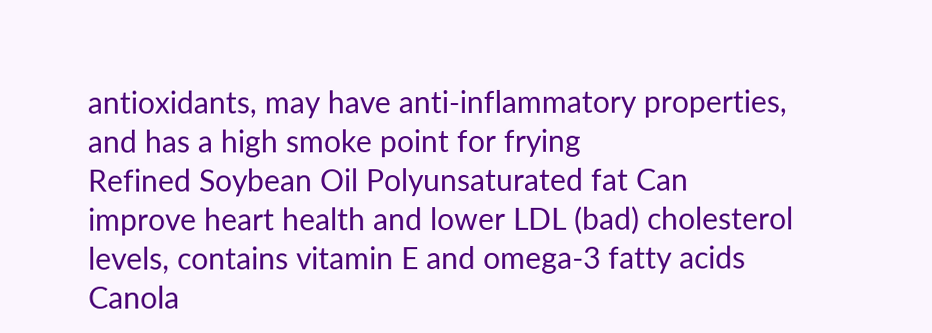antioxidants, may have anti-inflammatory properties, and has a high smoke point for frying
Refined Soybean Oil Polyunsaturated fat Can improve heart health and lower LDL (bad) cholesterol levels, contains vitamin E and omega-3 fatty acids
Canola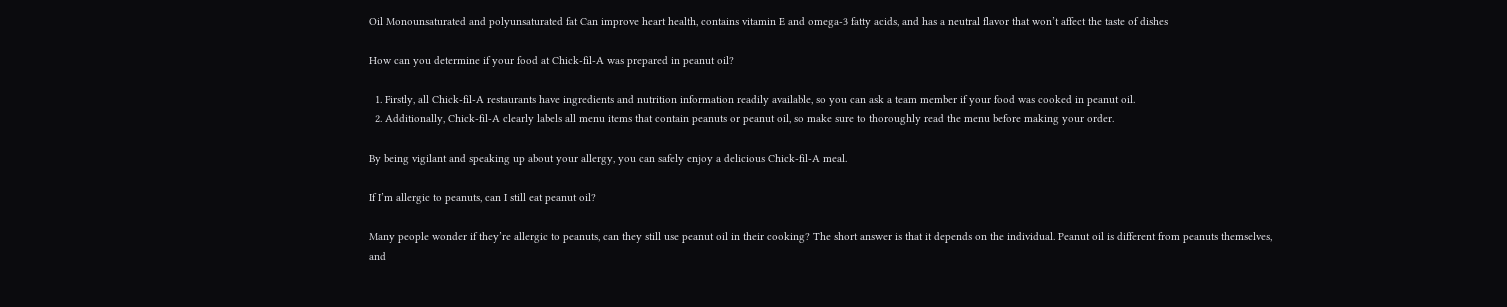Oil Monounsaturated and polyunsaturated fat Can improve heart health, contains vitamin E and omega-3 fatty acids, and has a neutral flavor that won’t affect the taste of dishes

How can you determine if your food at Chick-fil-A was prepared in peanut oil?

  1. Firstly, all Chick-fil-A restaurants have ingredients and nutrition information readily available, so you can ask a team member if your food was cooked in peanut oil.
  2. Additionally, Chick-fil-A clearly labels all menu items that contain peanuts or peanut oil, so make sure to thoroughly read the menu before making your order.

By being vigilant and speaking up about your allergy, you can safely enjoy a delicious Chick-fil-A meal.

If I’m allergic to peanuts, can I still eat peanut oil?

Many people wonder if they’re allergic to peanuts, can they still use peanut oil in their cooking? The short answer is that it depends on the individual. Peanut oil is different from peanuts themselves, and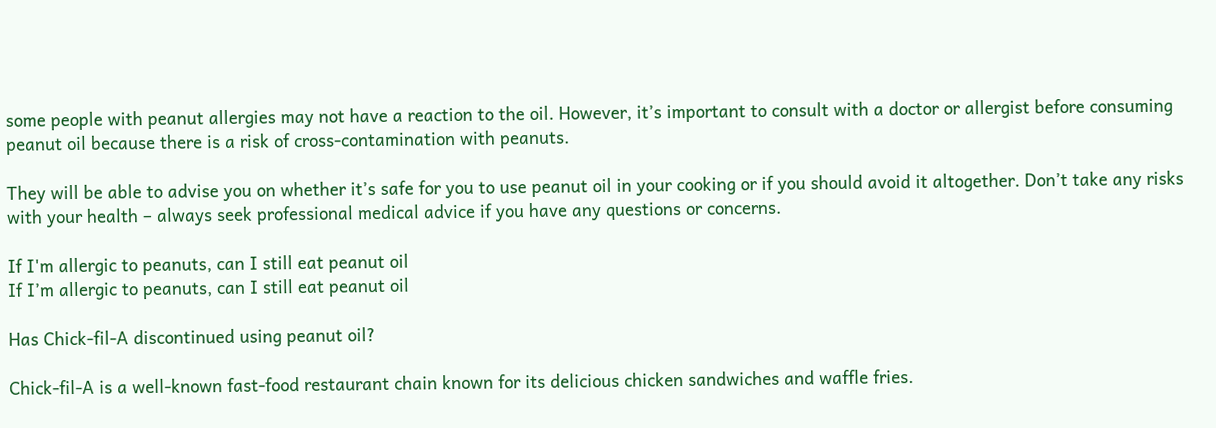some people with peanut allergies may not have a reaction to the oil. However, it’s important to consult with a doctor or allergist before consuming peanut oil because there is a risk of cross-contamination with peanuts.

They will be able to advise you on whether it’s safe for you to use peanut oil in your cooking or if you should avoid it altogether. Don’t take any risks with your health – always seek professional medical advice if you have any questions or concerns.

If I'm allergic to peanuts, can I still eat peanut oil
If I’m allergic to peanuts, can I still eat peanut oil

Has Chick-fil-A discontinued using peanut oil?

Chick-fil-A is a well-known fast-food restaurant chain known for its delicious chicken sandwiches and waffle fries.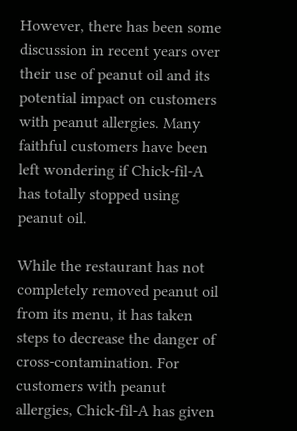However, there has been some discussion in recent years over their use of peanut oil and its potential impact on customers with peanut allergies. Many faithful customers have been left wondering if Chick-fil-A has totally stopped using peanut oil.

While the restaurant has not completely removed peanut oil from its menu, it has taken steps to decrease the danger of cross-contamination. For customers with peanut allergies, Chick-fil-A has given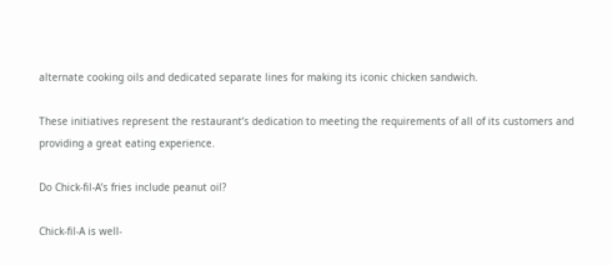alternate cooking oils and dedicated separate lines for making its iconic chicken sandwich.

These initiatives represent the restaurant’s dedication to meeting the requirements of all of its customers and providing a great eating experience.

Do Chick-fil-A’s fries include peanut oil?

Chick-fil-A is well-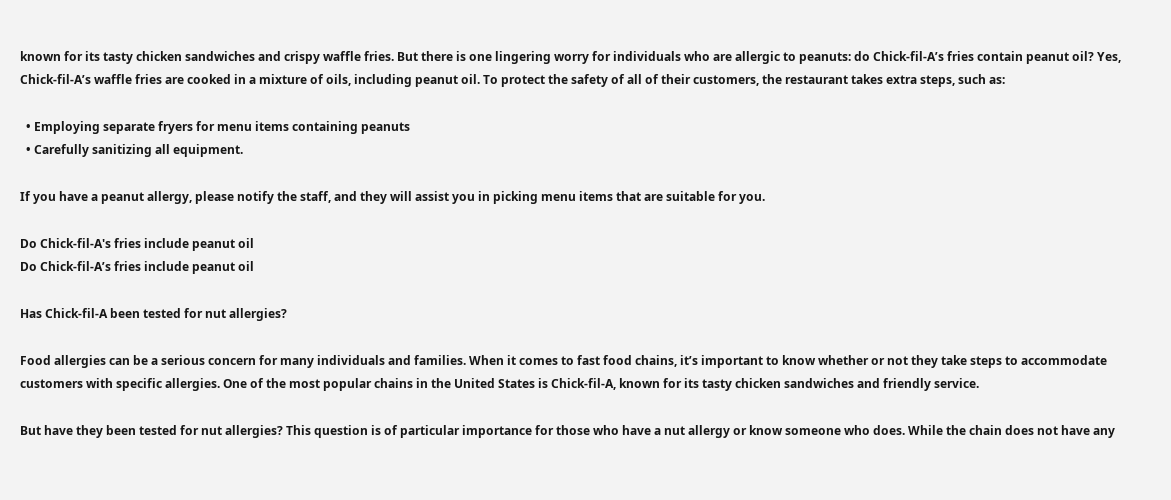known for its tasty chicken sandwiches and crispy waffle fries. But there is one lingering worry for individuals who are allergic to peanuts: do Chick-fil-A’s fries contain peanut oil? Yes, Chick-fil-A’s waffle fries are cooked in a mixture of oils, including peanut oil. To protect the safety of all of their customers, the restaurant takes extra steps, such as:

  • Employing separate fryers for menu items containing peanuts
  • Carefully sanitizing all equipment.

If you have a peanut allergy, please notify the staff, and they will assist you in picking menu items that are suitable for you.

Do Chick-fil-A's fries include peanut oil
Do Chick-fil-A’s fries include peanut oil

Has Chick-fil-A been tested for nut allergies?

Food allergies can be a serious concern for many individuals and families. When it comes to fast food chains, it’s important to know whether or not they take steps to accommodate customers with specific allergies. One of the most popular chains in the United States is Chick-fil-A, known for its tasty chicken sandwiches and friendly service.

But have they been tested for nut allergies? This question is of particular importance for those who have a nut allergy or know someone who does. While the chain does not have any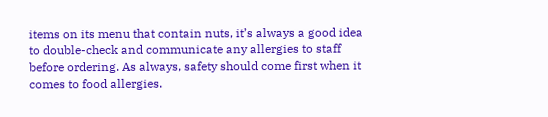items on its menu that contain nuts, it’s always a good idea to double-check and communicate any allergies to staff before ordering. As always, safety should come first when it comes to food allergies.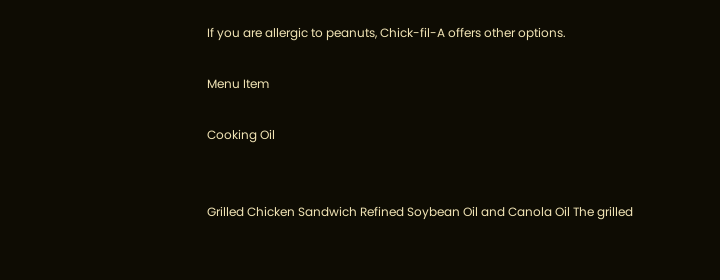If you are allergic to peanuts, Chick-fil-A offers other options.

Menu Item

Cooking Oil


Grilled Chicken Sandwich Refined Soybean Oil and Canola Oil The grilled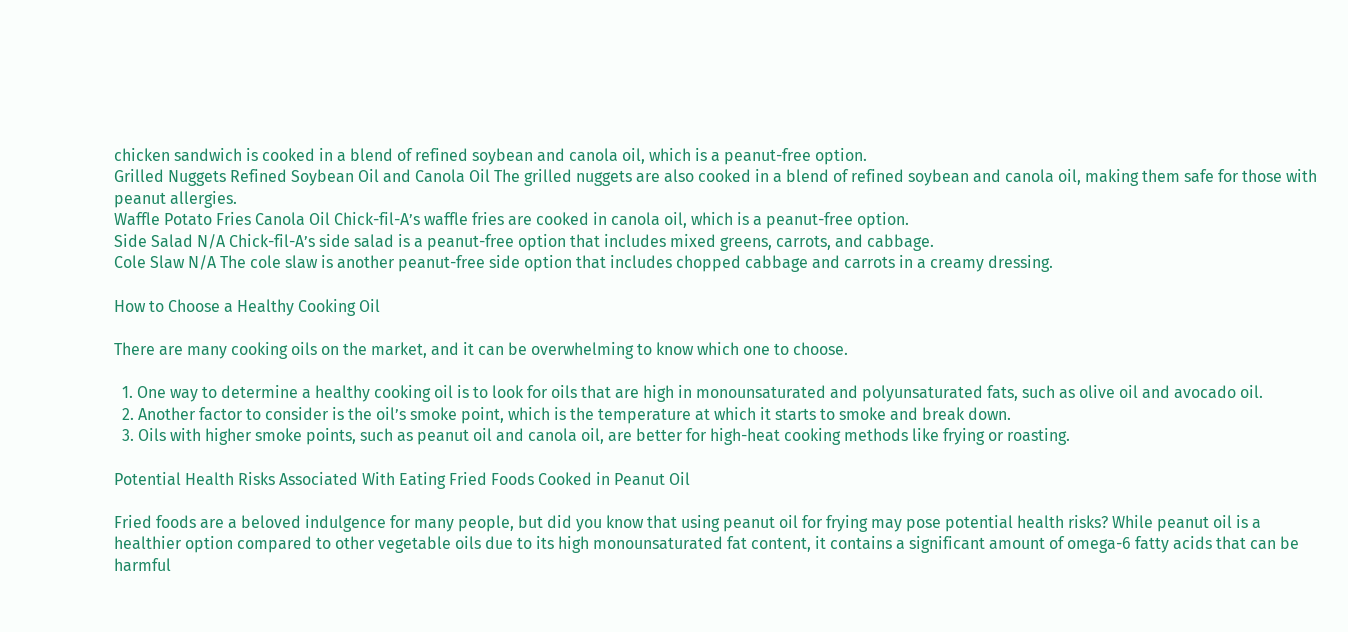chicken sandwich is cooked in a blend of refined soybean and canola oil, which is a peanut-free option.
Grilled Nuggets Refined Soybean Oil and Canola Oil The grilled nuggets are also cooked in a blend of refined soybean and canola oil, making them safe for those with peanut allergies.
Waffle Potato Fries Canola Oil Chick-fil-A’s waffle fries are cooked in canola oil, which is a peanut-free option.
Side Salad N/A Chick-fil-A’s side salad is a peanut-free option that includes mixed greens, carrots, and cabbage.
Cole Slaw N/A The cole slaw is another peanut-free side option that includes chopped cabbage and carrots in a creamy dressing.

How to Choose a Healthy Cooking Oil

There are many cooking oils on the market, and it can be overwhelming to know which one to choose.

  1. One way to determine a healthy cooking oil is to look for oils that are high in monounsaturated and polyunsaturated fats, such as olive oil and avocado oil.
  2. Another factor to consider is the oil’s smoke point, which is the temperature at which it starts to smoke and break down.
  3. Oils with higher smoke points, such as peanut oil and canola oil, are better for high-heat cooking methods like frying or roasting.

Potential Health Risks Associated With Eating Fried Foods Cooked in Peanut Oil

Fried foods are a beloved indulgence for many people, but did you know that using peanut oil for frying may pose potential health risks? While peanut oil is a healthier option compared to other vegetable oils due to its high monounsaturated fat content, it contains a significant amount of omega-6 fatty acids that can be harmful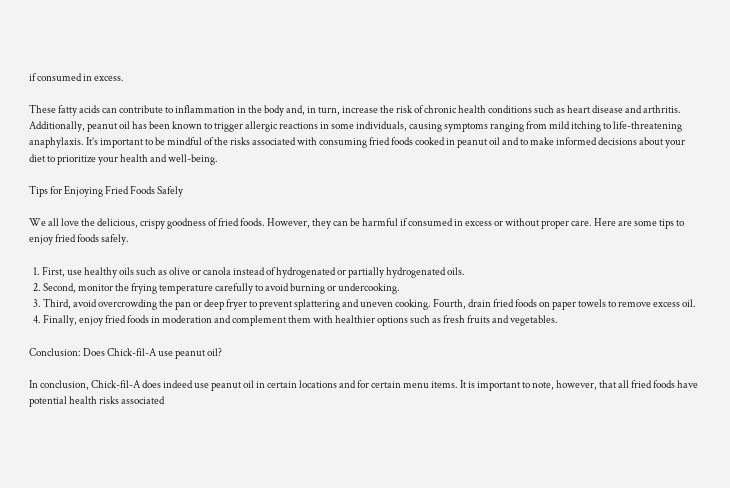if consumed in excess.

These fatty acids can contribute to inflammation in the body and, in turn, increase the risk of chronic health conditions such as heart disease and arthritis. Additionally, peanut oil has been known to trigger allergic reactions in some individuals, causing symptoms ranging from mild itching to life-threatening anaphylaxis. It’s important to be mindful of the risks associated with consuming fried foods cooked in peanut oil and to make informed decisions about your diet to prioritize your health and well-being.

Tips for Enjoying Fried Foods Safely

We all love the delicious, crispy goodness of fried foods. However, they can be harmful if consumed in excess or without proper care. Here are some tips to enjoy fried foods safely.

  1. First, use healthy oils such as olive or canola instead of hydrogenated or partially hydrogenated oils.
  2. Second, monitor the frying temperature carefully to avoid burning or undercooking.
  3. Third, avoid overcrowding the pan or deep fryer to prevent splattering and uneven cooking. Fourth, drain fried foods on paper towels to remove excess oil.
  4. Finally, enjoy fried foods in moderation and complement them with healthier options such as fresh fruits and vegetables.

Conclusion: Does Chick-fil-A use peanut oil?

In conclusion, Chick-fil-A does indeed use peanut oil in certain locations and for certain menu items. It is important to note, however, that all fried foods have potential health risks associated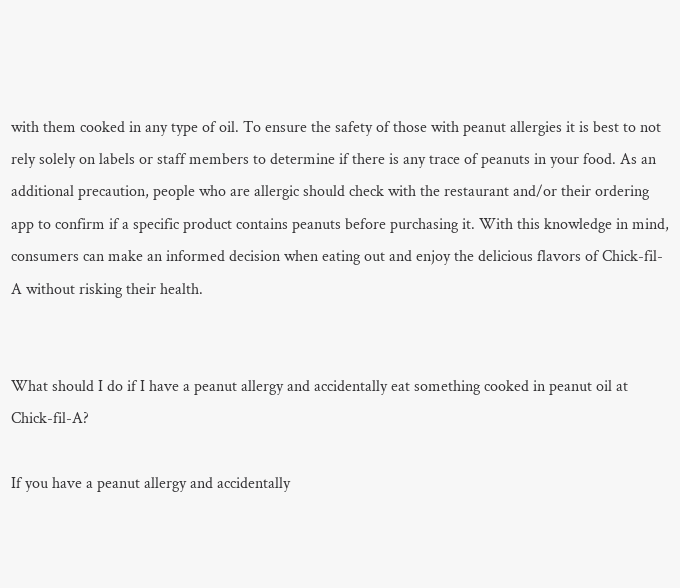with them cooked in any type of oil. To ensure the safety of those with peanut allergies it is best to not rely solely on labels or staff members to determine if there is any trace of peanuts in your food. As an additional precaution, people who are allergic should check with the restaurant and/or their ordering app to confirm if a specific product contains peanuts before purchasing it. With this knowledge in mind, consumers can make an informed decision when eating out and enjoy the delicious flavors of Chick-fil-A without risking their health.


What should I do if I have a peanut allergy and accidentally eat something cooked in peanut oil at Chick-fil-A?

If you have a peanut allergy and accidentally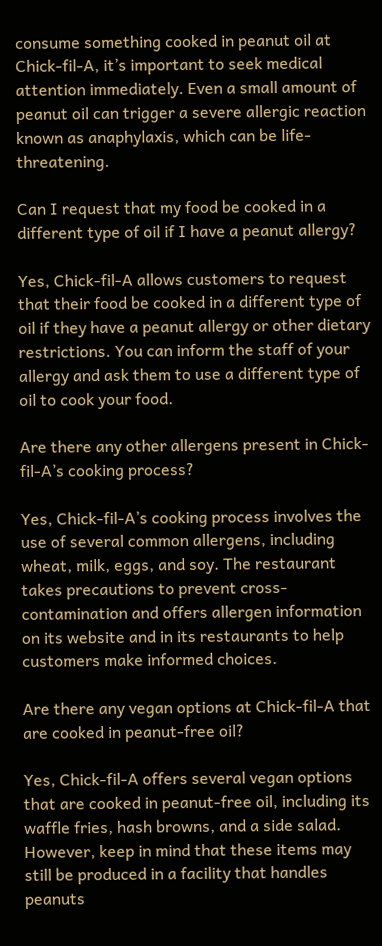consume something cooked in peanut oil at Chick-fil-A, it’s important to seek medical attention immediately. Even a small amount of peanut oil can trigger a severe allergic reaction known as anaphylaxis, which can be life-threatening.

Can I request that my food be cooked in a different type of oil if I have a peanut allergy?

Yes, Chick-fil-A allows customers to request that their food be cooked in a different type of oil if they have a peanut allergy or other dietary restrictions. You can inform the staff of your allergy and ask them to use a different type of oil to cook your food.

Are there any other allergens present in Chick-fil-A’s cooking process?

Yes, Chick-fil-A’s cooking process involves the use of several common allergens, including wheat, milk, eggs, and soy. The restaurant takes precautions to prevent cross-contamination and offers allergen information on its website and in its restaurants to help customers make informed choices.

Are there any vegan options at Chick-fil-A that are cooked in peanut-free oil?

Yes, Chick-fil-A offers several vegan options that are cooked in peanut-free oil, including its waffle fries, hash browns, and a side salad. However, keep in mind that these items may still be produced in a facility that handles peanuts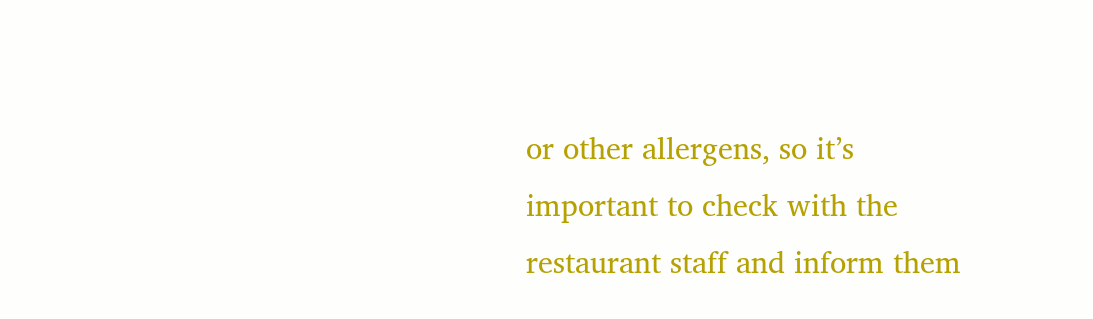or other allergens, so it’s important to check with the restaurant staff and inform them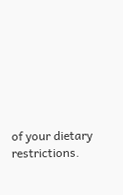of your dietary restrictions.